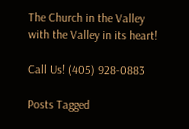The Church in the Valley
with the Valley in its heart!

Call Us! (405) 928-0883

Posts Tagged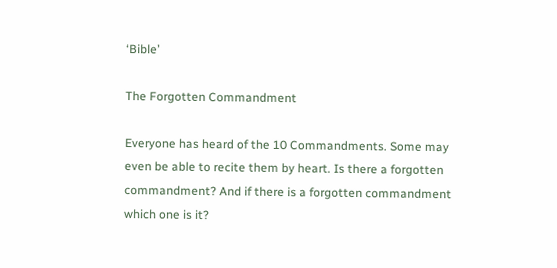‘Bible’

The Forgotten Commandment

Everyone has heard of the 10 Commandments. Some may even be able to recite them by heart. Is there a forgotten commandment? And if there is a forgotten commandment which one is it?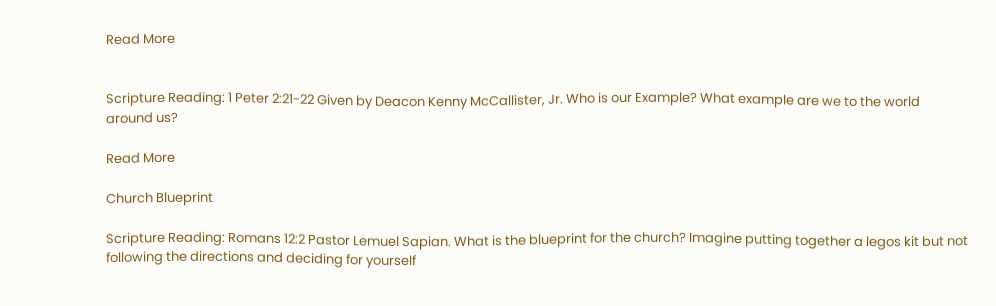Read More


Scripture Reading: 1 Peter 2:21-22 Given by Deacon Kenny McCallister, Jr. Who is our Example? What example are we to the world around us?

Read More

Church Blueprint

Scripture Reading: Romans 12:2 Pastor Lemuel Sapian. What is the blueprint for the church? Imagine putting together a legos kit but not following the directions and deciding for yourself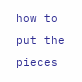how to put the pieces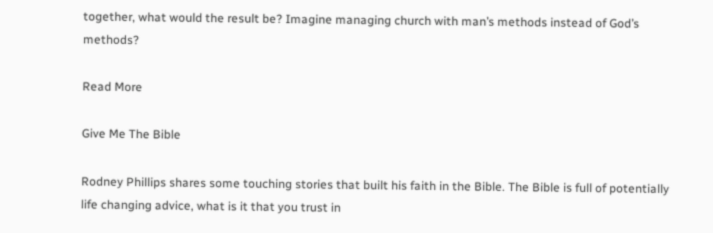together, what would the result be? Imagine managing church with man’s methods instead of God’s methods?

Read More

Give Me The Bible

Rodney Phillips shares some touching stories that built his faith in the Bible. The Bible is full of potentially life changing advice, what is it that you trust in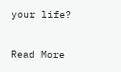your life?

Read More